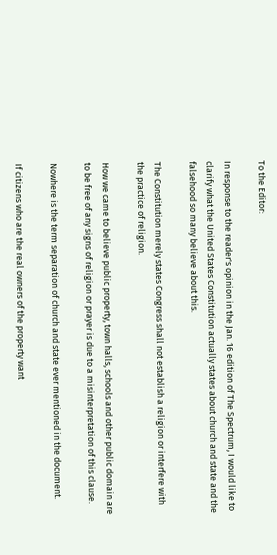To the Editor:

In response to the reader's opinion in the Jan. 16 edition of The Spectrum, I would like to clarify what the United States Constitution actually states about church and state and the falsehood so many believe about this.

The Constitution merely states Congress shall not establish a religion or interfere with the practice of religion.

How we came to believe public property, town halls, schools and other public domain are to be free of any signs of religion or prayer is due to a misinterpretation of this clause.

Nowhere is the term separation of church and state ever mentioned in the document.

If citizens who are the real owners of the property want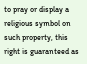to pray or display a religious symbol on such property, this right is guaranteed as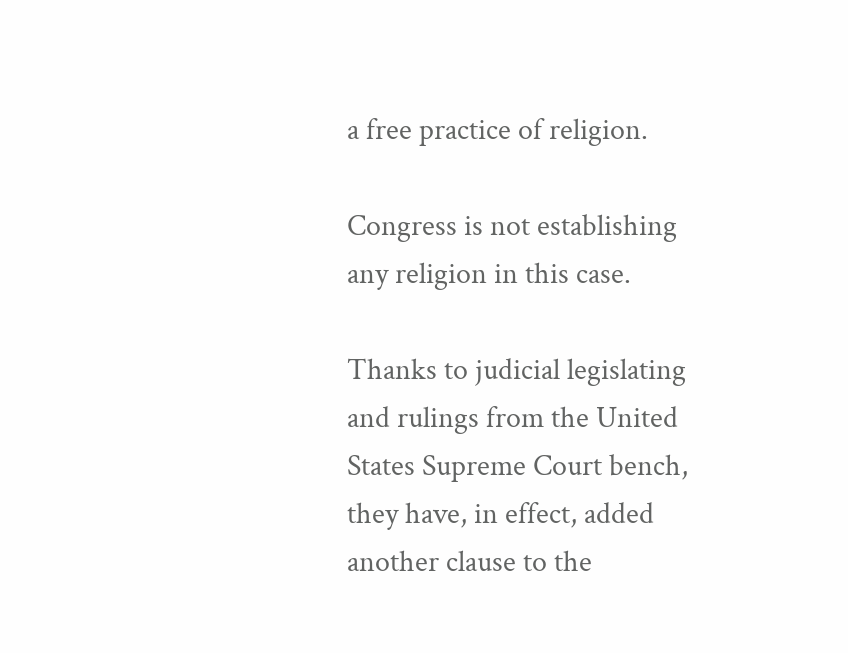a free practice of religion.

Congress is not establishing any religion in this case.

Thanks to judicial legislating and rulings from the United States Supreme Court bench, they have, in effect, added another clause to the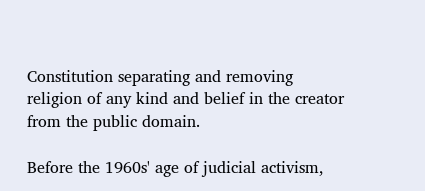Constitution separating and removing religion of any kind and belief in the creator from the public domain.

Before the 1960s' age of judicial activism,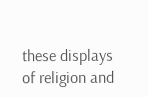these displays of religion and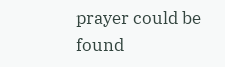prayer could be found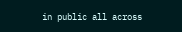in public all across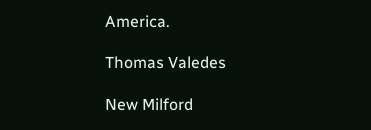America.

Thomas Valedes

New Milford